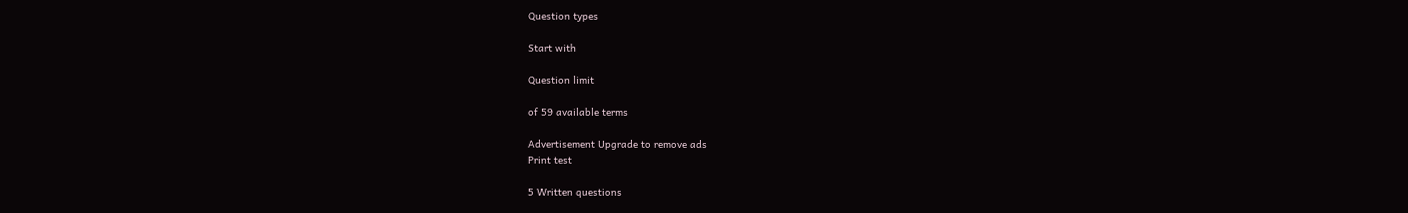Question types

Start with

Question limit

of 59 available terms

Advertisement Upgrade to remove ads
Print test

5 Written questions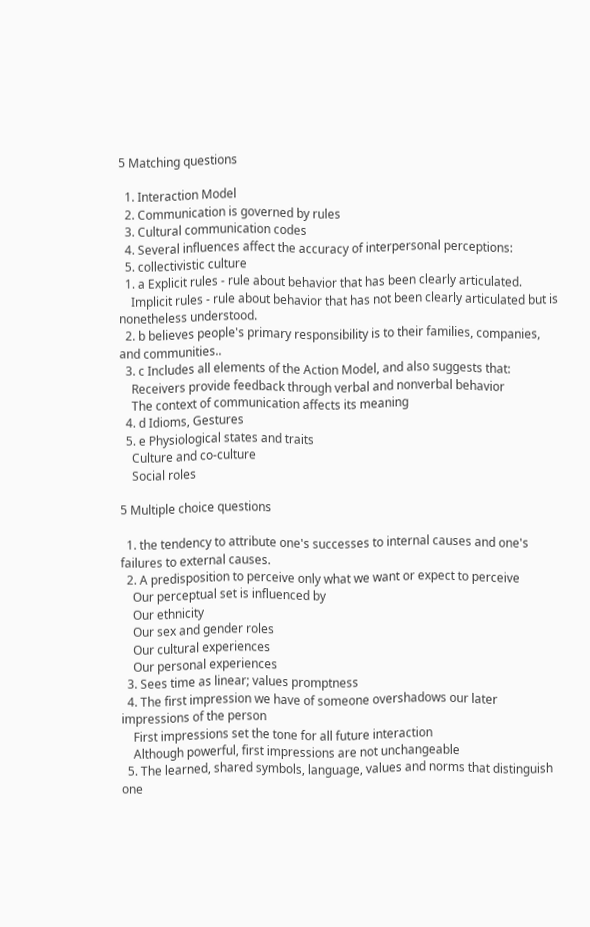5 Matching questions

  1. Interaction Model
  2. Communication is governed by rules
  3. Cultural communication codes
  4. Several influences affect the accuracy of interpersonal perceptions:
  5. collectivistic culture
  1. a Explicit rules - rule about behavior that has been clearly articulated.
    Implicit rules - rule about behavior that has not been clearly articulated but is nonetheless understood.
  2. b believes people's primary responsibility is to their families, companies, and communities..
  3. c Includes all elements of the Action Model, and also suggests that:
    Receivers provide feedback through verbal and nonverbal behavior
    The context of communication affects its meaning
  4. d Idioms, Gestures
  5. e Physiological states and traits
    Culture and co-culture
    Social roles

5 Multiple choice questions

  1. the tendency to attribute one's successes to internal causes and one's failures to external causes.
  2. A predisposition to perceive only what we want or expect to perceive
    Our perceptual set is influenced by
    Our ethnicity
    Our sex and gender roles
    Our cultural experiences
    Our personal experiences
  3. Sees time as linear; values promptness
  4. The first impression we have of someone overshadows our later impressions of the person
    First impressions set the tone for all future interaction
    Although powerful, first impressions are not unchangeable
  5. The learned, shared symbols, language, values and norms that distinguish one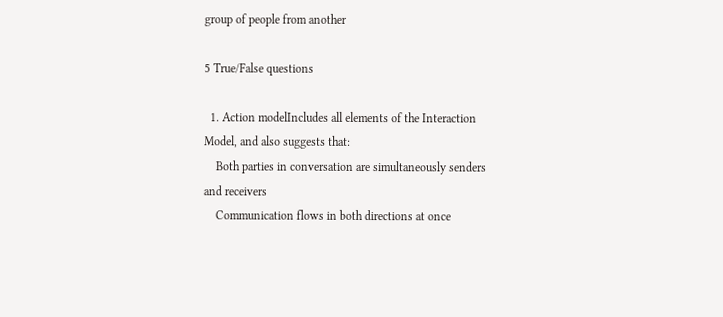group of people from another

5 True/False questions

  1. Action modelIncludes all elements of the Interaction Model, and also suggests that:
    Both parties in conversation are simultaneously senders and receivers
    Communication flows in both directions at once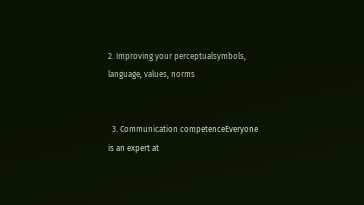2. Improving your perceptualsymbols, language, values, norms


  3. Communication competenceEveryone is an expert at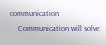communication
    Communication will solve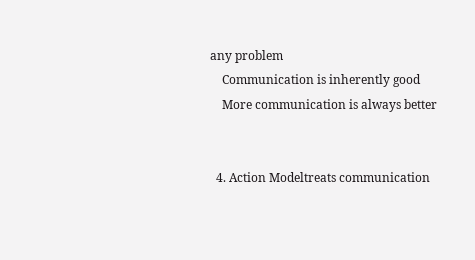any problem
    Communication is inherently good
    More communication is always better


  4. Action Modeltreats communication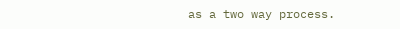as a two way process.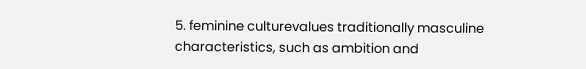5. feminine culturevalues traditionally masculine characteristics, such as ambition and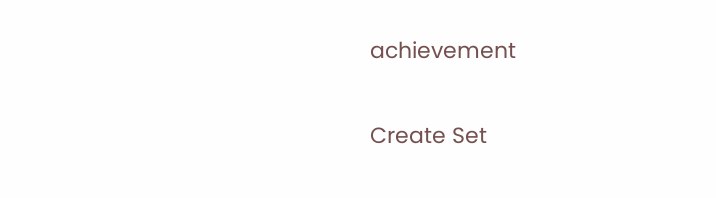achievement


Create Set